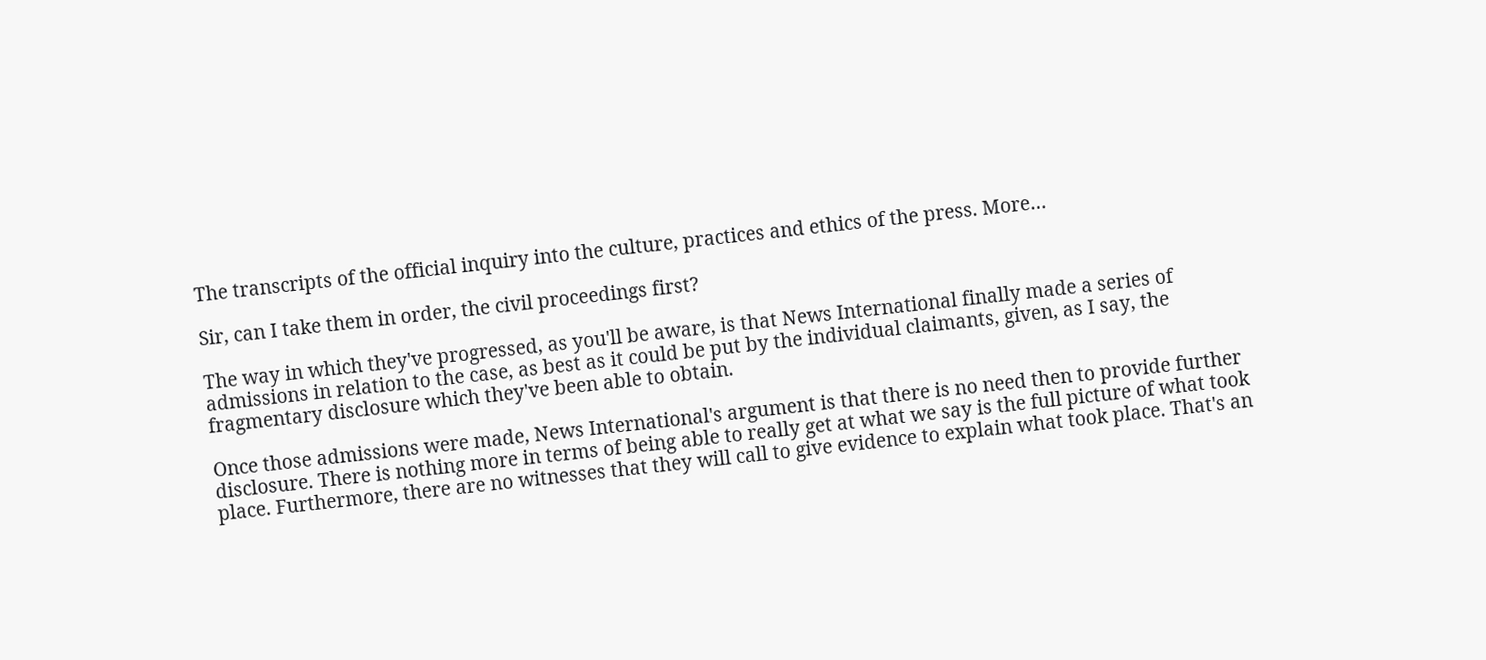The transcripts of the official inquiry into the culture, practices and ethics of the press. More…

Sir, can I take them in order, the civil proceedings first?

The way in which they've progressed, as you'll be aware, is that News International finally made a series of admissions in relation to the case, as best as it could be put by the individual claimants, given, as I say, the fragmentary disclosure which they've been able to obtain.

Once those admissions were made, News International's argument is that there is no need then to provide further disclosure. There is nothing more in terms of being able to really get at what we say is the full picture of what took place. Furthermore, there are no witnesses that they will call to give evidence to explain what took place. That's an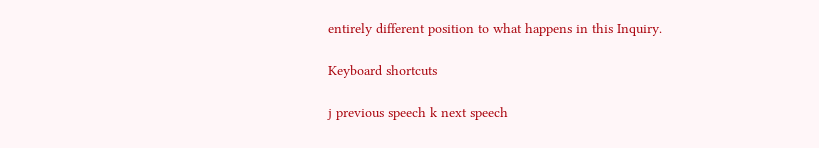entirely different position to what happens in this Inquiry.

Keyboard shortcuts

j previous speech k next speech